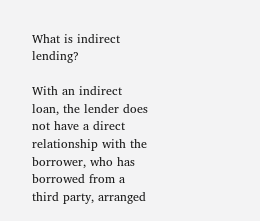What is indirect lending?

With an indirect loan, the lender does not have a direct relationship with the borrower, who has borrowed from a third party, arranged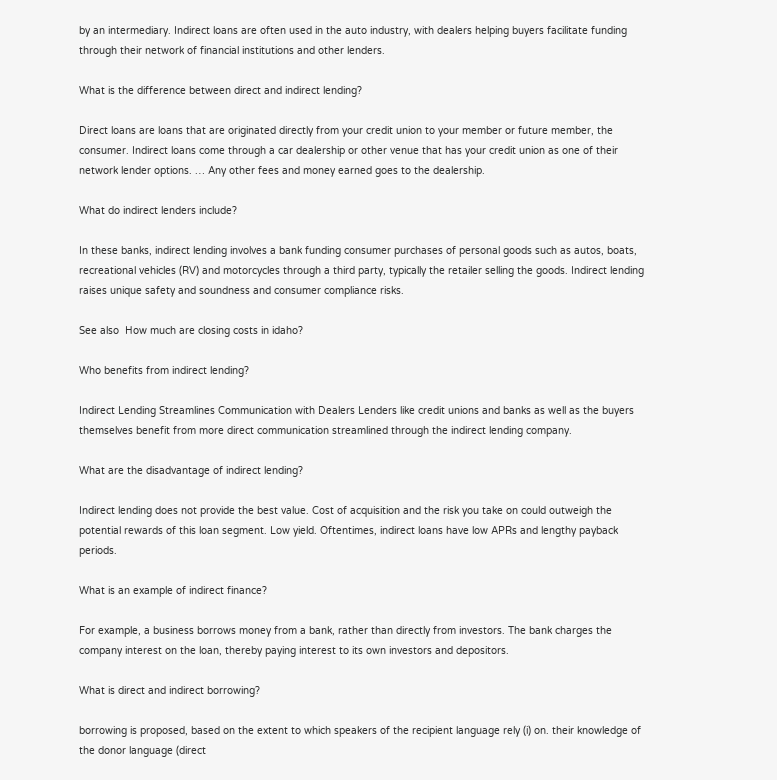by an intermediary. Indirect loans are often used in the auto industry, with dealers helping buyers facilitate funding through their network of financial institutions and other lenders.

What is the difference between direct and indirect lending?

Direct loans are loans that are originated directly from your credit union to your member or future member, the consumer. Indirect loans come through a car dealership or other venue that has your credit union as one of their network lender options. … Any other fees and money earned goes to the dealership.

What do indirect lenders include?

In these banks, indirect lending involves a bank funding consumer purchases of personal goods such as autos, boats, recreational vehicles (RV) and motorcycles through a third party, typically the retailer selling the goods. Indirect lending raises unique safety and soundness and consumer compliance risks.

See also  How much are closing costs in idaho?

Who benefits from indirect lending?

Indirect Lending Streamlines Communication with Dealers Lenders like credit unions and banks as well as the buyers themselves benefit from more direct communication streamlined through the indirect lending company.

What are the disadvantage of indirect lending?

Indirect lending does not provide the best value. Cost of acquisition and the risk you take on could outweigh the potential rewards of this loan segment. Low yield. Oftentimes, indirect loans have low APRs and lengthy payback periods.

What is an example of indirect finance?

For example, a business borrows money from a bank, rather than directly from investors. The bank charges the company interest on the loan, thereby paying interest to its own investors and depositors.

What is direct and indirect borrowing?

borrowing is proposed, based on the extent to which speakers of the recipient language rely (i) on. their knowledge of the donor language (direct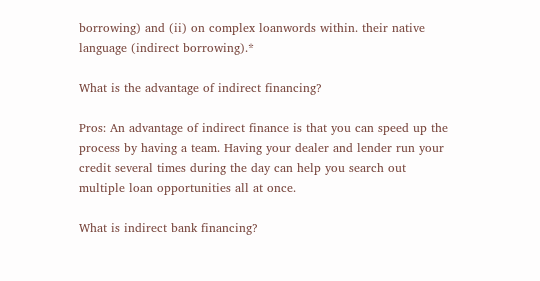borrowing) and (ii) on complex loanwords within. their native language (indirect borrowing).*

What is the advantage of indirect financing?

Pros: An advantage of indirect finance is that you can speed up the process by having a team. Having your dealer and lender run your credit several times during the day can help you search out multiple loan opportunities all at once.

What is indirect bank financing?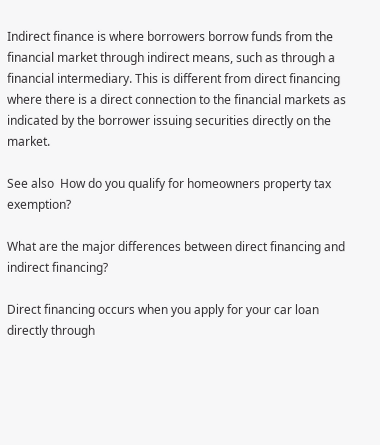Indirect finance is where borrowers borrow funds from the financial market through indirect means, such as through a financial intermediary. This is different from direct financing where there is a direct connection to the financial markets as indicated by the borrower issuing securities directly on the market.

See also  How do you qualify for homeowners property tax exemption?

What are the major differences between direct financing and indirect financing?

Direct financing occurs when you apply for your car loan directly through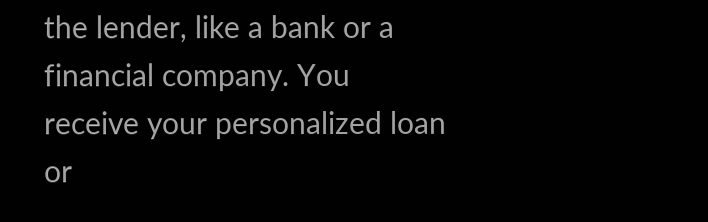the lender, like a bank or a financial company. You receive your personalized loan or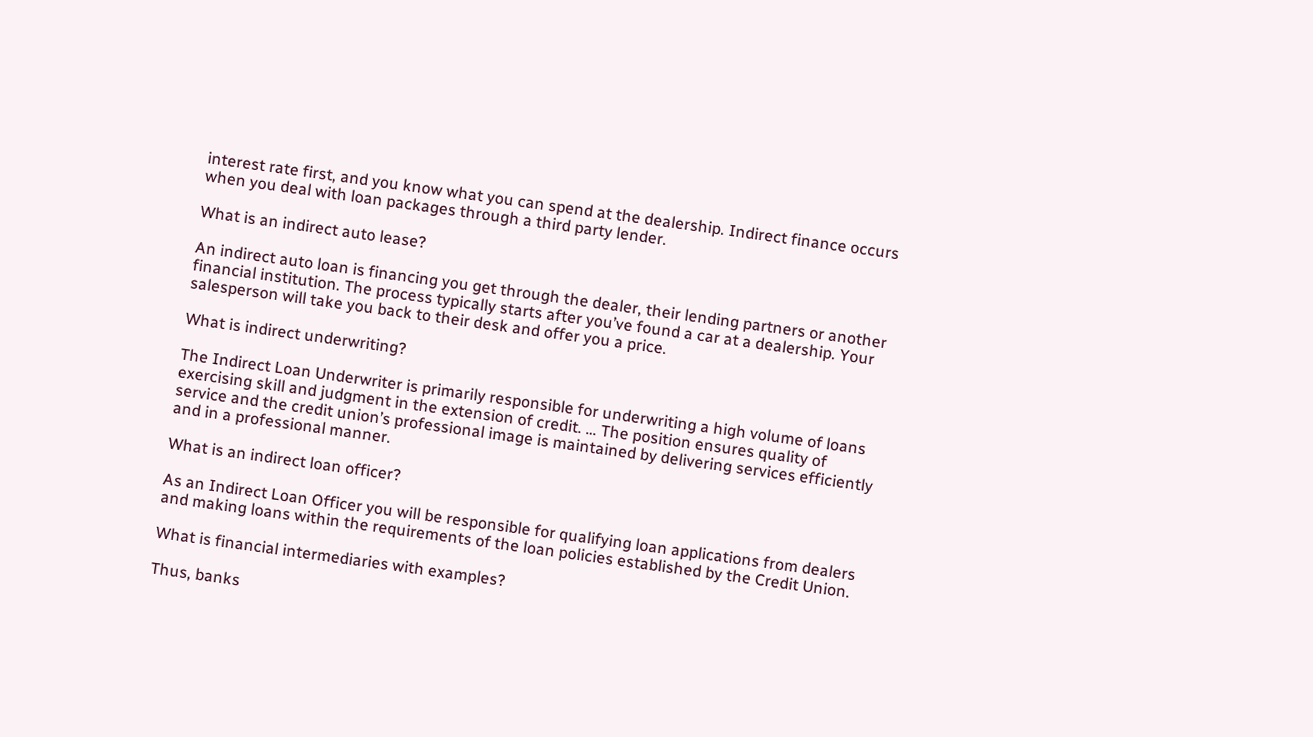interest rate first, and you know what you can spend at the dealership. Indirect finance occurs when you deal with loan packages through a third party lender.

What is an indirect auto lease?

An indirect auto loan is financing you get through the dealer, their lending partners or another financial institution. The process typically starts after you’ve found a car at a dealership. Your salesperson will take you back to their desk and offer you a price.

What is indirect underwriting?

The Indirect Loan Underwriter is primarily responsible for underwriting a high volume of loans exercising skill and judgment in the extension of credit. … The position ensures quality of service and the credit union’s professional image is maintained by delivering services efficiently and in a professional manner.

What is an indirect loan officer?

As an Indirect Loan Officer you will be responsible for qualifying loan applications from dealers and making loans within the requirements of the loan policies established by the Credit Union.

What is financial intermediaries with examples?

Thus, banks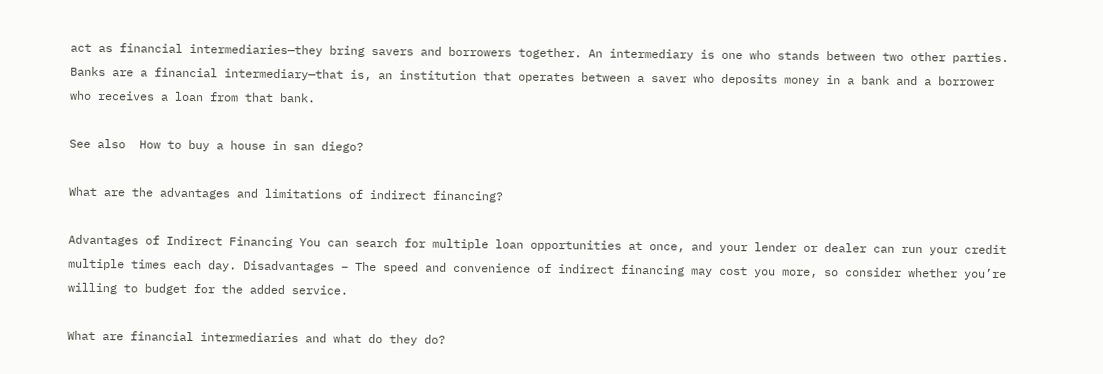act as financial intermediaries—they bring savers and borrowers together. An intermediary is one who stands between two other parties. Banks are a financial intermediary—that is, an institution that operates between a saver who deposits money in a bank and a borrower who receives a loan from that bank.

See also  How to buy a house in san diego?

What are the advantages and limitations of indirect financing?

Advantages of Indirect Financing You can search for multiple loan opportunities at once, and your lender or dealer can run your credit multiple times each day. Disadvantages – The speed and convenience of indirect financing may cost you more, so consider whether you’re willing to budget for the added service.

What are financial intermediaries and what do they do?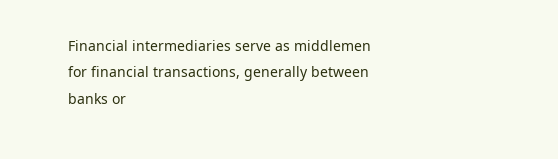Financial intermediaries serve as middlemen for financial transactions, generally between banks or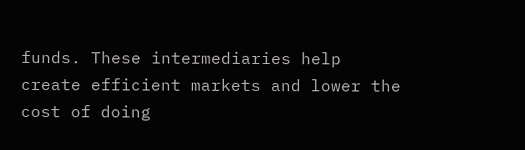funds. These intermediaries help create efficient markets and lower the cost of doing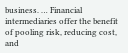business. … Financial intermediaries offer the benefit of pooling risk, reducing cost, and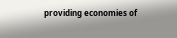providing economies of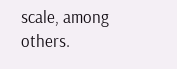scale, among others.